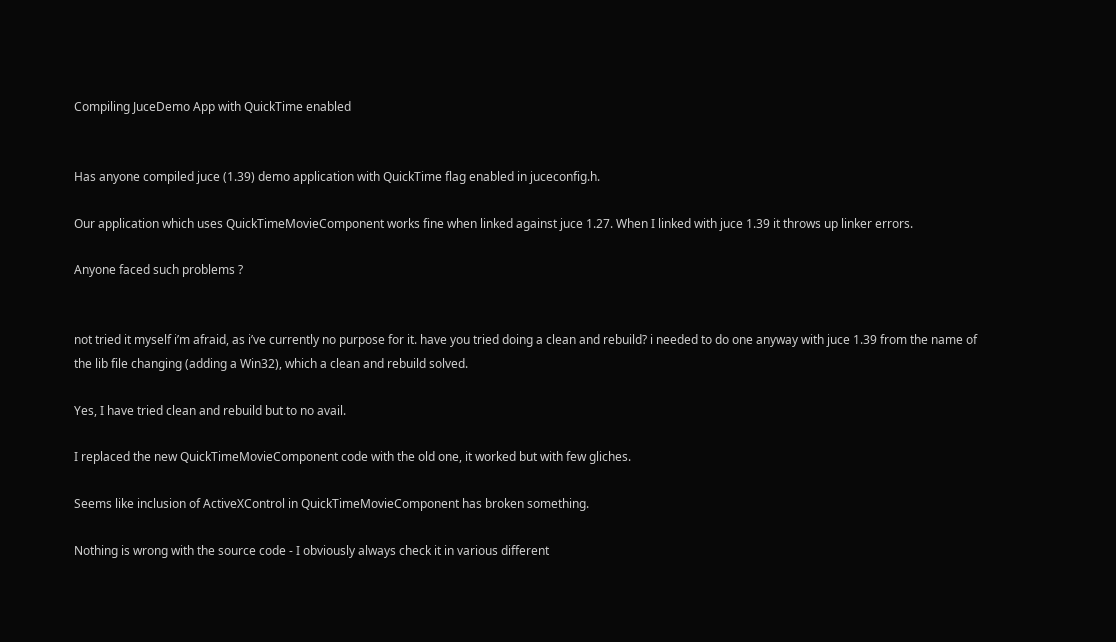Compiling JuceDemo App with QuickTime enabled


Has anyone compiled juce (1.39) demo application with QuickTime flag enabled in juceconfig.h.

Our application which uses QuickTimeMovieComponent works fine when linked against juce 1.27. When I linked with juce 1.39 it throws up linker errors.

Anyone faced such problems ?


not tried it myself i’m afraid, as i’ve currently no purpose for it. have you tried doing a clean and rebuild? i needed to do one anyway with juce 1.39 from the name of the lib file changing (adding a Win32), which a clean and rebuild solved.

Yes, I have tried clean and rebuild but to no avail.

I replaced the new QuickTimeMovieComponent code with the old one, it worked but with few gliches.

Seems like inclusion of ActiveXControl in QuickTimeMovieComponent has broken something.

Nothing is wrong with the source code - I obviously always check it in various different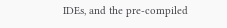IDEs, and the pre-compiled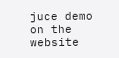juce demo on the website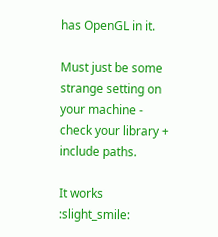has OpenGL in it.

Must just be some strange setting on your machine - check your library + include paths.

It works :slight_smile: